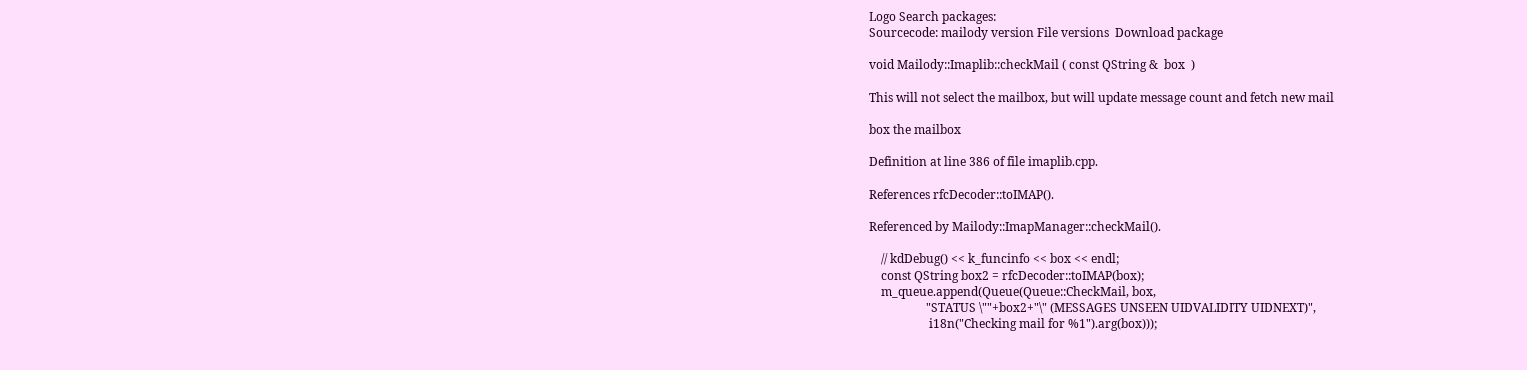Logo Search packages:
Sourcecode: mailody version File versions  Download package

void Mailody::Imaplib::checkMail ( const QString &  box  )

This will not select the mailbox, but will update message count and fetch new mail

box the mailbox

Definition at line 386 of file imaplib.cpp.

References rfcDecoder::toIMAP().

Referenced by Mailody::ImapManager::checkMail().

    // kdDebug() << k_funcinfo << box << endl;
    const QString box2 = rfcDecoder::toIMAP(box);
    m_queue.append(Queue(Queue::CheckMail, box,
                   "STATUS \""+box2+"\" (MESSAGES UNSEEN UIDVALIDITY UIDNEXT)",
                    i18n("Checking mail for %1").arg(box)));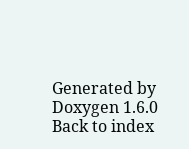Generated by  Doxygen 1.6.0   Back to index